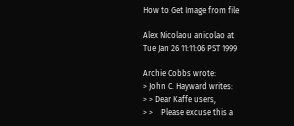How to Get Image from file

Alex Nicolaou anicolao at
Tue Jan 26 11:11:06 PST 1999

Archie Cobbs wrote:
> John C. Hayward writes:
> > Dear Kaffe users,
> >    Please excuse this a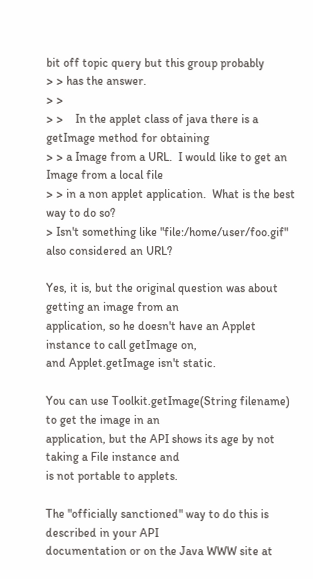bit off topic query but this group probably
> > has the answer.
> >
> >    In the applet class of java there is a getImage method for obtaining
> > a Image from a URL.  I would like to get an Image from a local file
> > in a non applet application.  What is the best way to do so?
> Isn't something like "file:/home/user/foo.gif" also considered an URL?

Yes, it is, but the original question was about getting an image from an
application, so he doesn't have an Applet instance to call getImage on,
and Applet.getImage isn't static.

You can use Toolkit.getImage(String filename) to get the image in an
application, but the API shows its age by not taking a File instance and
is not portable to applets.

The "officially sanctioned" way to do this is described in your API
documentation or on the Java WWW site at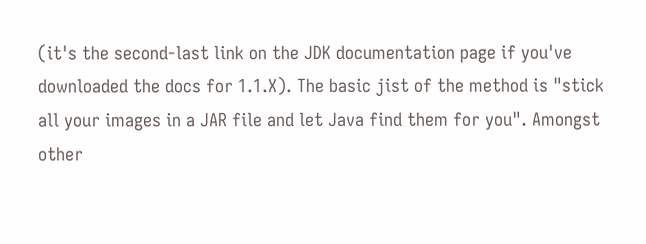(it's the second-last link on the JDK documentation page if you've
downloaded the docs for 1.1.X). The basic jist of the method is "stick
all your images in a JAR file and let Java find them for you". Amongst
other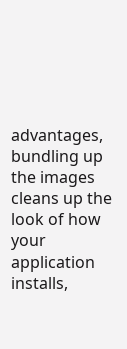advantages, bundling up the images cleans up the look of how your
application installs,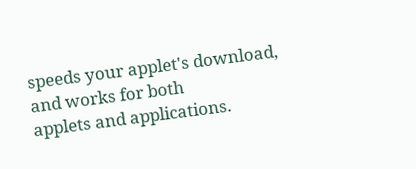speeds your applet's download, and works for both
applets and applications.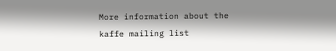More information about the kaffe mailing list